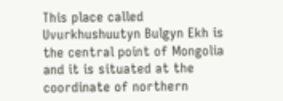This place called Uvurkhushuutyn Bulgyn Ekh is the central point of Mongolia and it is situated at the coordinate of northern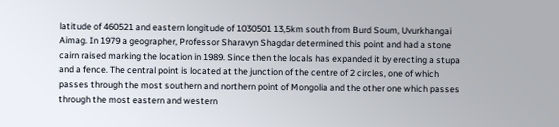latitude of 460521 and eastern longitude of 1030501 13,5km south from Burd Soum, Uvurkhangai Aimag. In 1979 a geographer, Professor Sharavyn Shagdar determined this point and had a stone cairn raised marking the location in 1989. Since then the locals has expanded it by erecting a stupa and a fence. The central point is located at the junction of the centre of 2 circles, one of which passes through the most southern and northern point of Mongolia and the other one which passes through the most eastern and western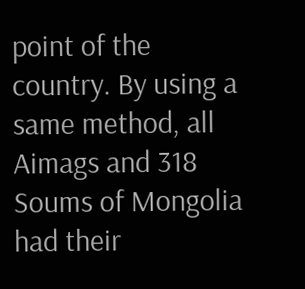point of the country. By using a same method, all Aimags and 318 Soums of Mongolia had their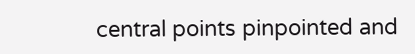central points pinpointed and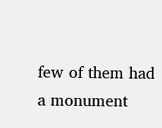few of them had a monument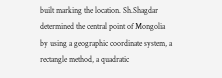built marking the location. Sh.Shagdar determined the central point of Mongolia by using a geographic coordinate system, a rectangle method, a quadratic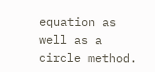equation as well as a circle method.